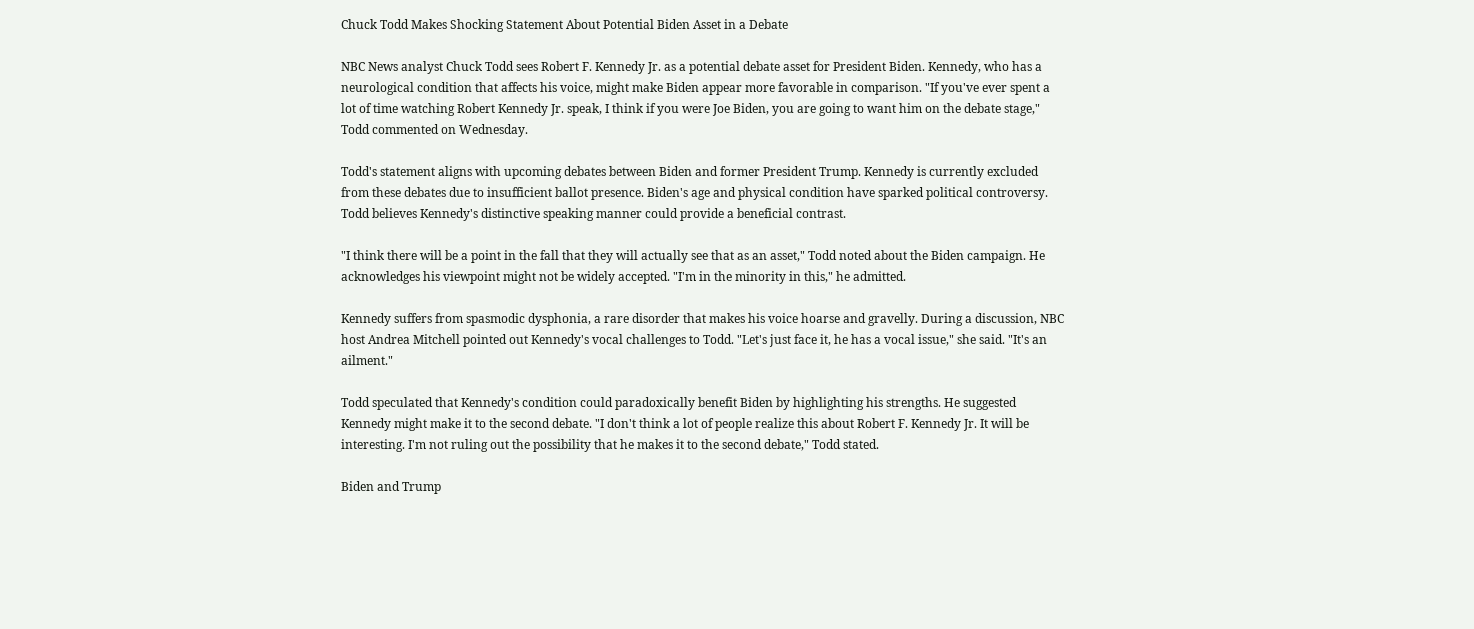Chuck Todd Makes Shocking Statement About Potential Biden Asset in a Debate

NBC News analyst Chuck Todd sees Robert F. Kennedy Jr. as a potential debate asset for President Biden. Kennedy, who has a neurological condition that affects his voice, might make Biden appear more favorable in comparison. "If you've ever spent a lot of time watching Robert Kennedy Jr. speak, I think if you were Joe Biden, you are going to want him on the debate stage," Todd commented on Wednesday.

Todd's statement aligns with upcoming debates between Biden and former President Trump. Kennedy is currently excluded from these debates due to insufficient ballot presence. Biden's age and physical condition have sparked political controversy. Todd believes Kennedy's distinctive speaking manner could provide a beneficial contrast.

"I think there will be a point in the fall that they will actually see that as an asset," Todd noted about the Biden campaign. He acknowledges his viewpoint might not be widely accepted. "I'm in the minority in this," he admitted.

Kennedy suffers from spasmodic dysphonia, a rare disorder that makes his voice hoarse and gravelly. During a discussion, NBC host Andrea Mitchell pointed out Kennedy's vocal challenges to Todd. "Let's just face it, he has a vocal issue," she said. "It's an ailment."

Todd speculated that Kennedy's condition could paradoxically benefit Biden by highlighting his strengths. He suggested Kennedy might make it to the second debate. "I don't think a lot of people realize this about Robert F. Kennedy Jr. It will be interesting. I'm not ruling out the possibility that he makes it to the second debate," Todd stated.

Biden and Trump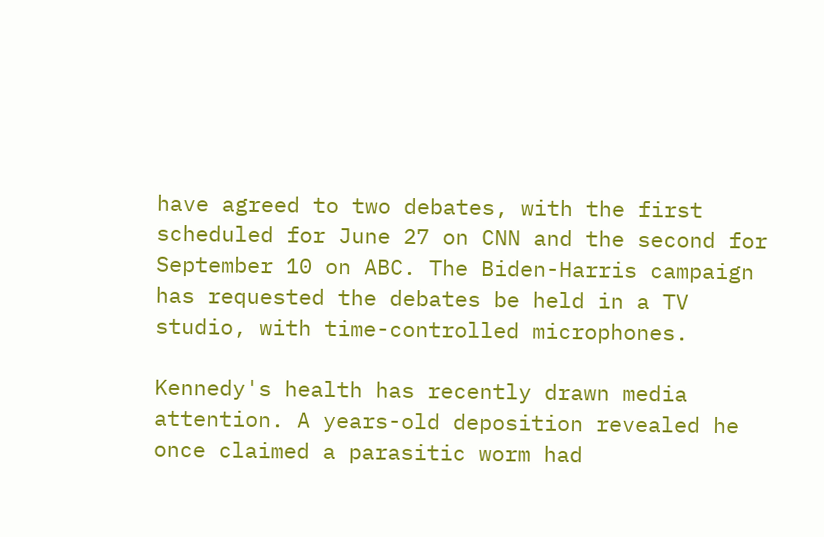have agreed to two debates, with the first scheduled for June 27 on CNN and the second for September 10 on ABC. The Biden-Harris campaign has requested the debates be held in a TV studio, with time-controlled microphones.

Kennedy's health has recently drawn media attention. A years-old deposition revealed he once claimed a parasitic worm had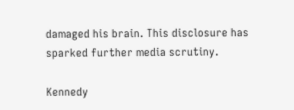damaged his brain. This disclosure has sparked further media scrutiny.

Kennedy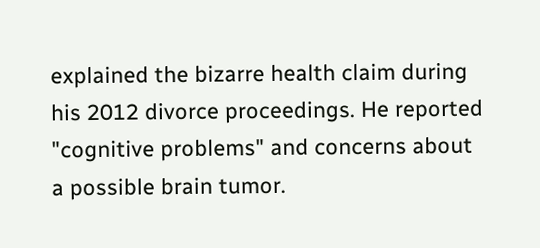explained the bizarre health claim during his 2012 divorce proceedings. He reported "cognitive problems" and concerns about a possible brain tumor.